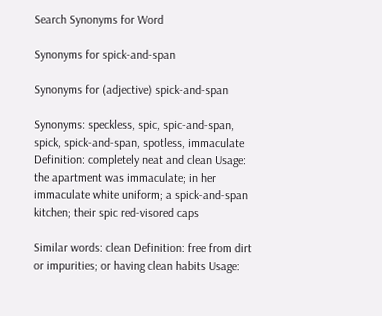Search Synonyms for Word

Synonyms for spick-and-span

Synonyms for (adjective) spick-and-span

Synonyms: speckless, spic, spic-and-span, spick, spick-and-span, spotless, immaculate Definition: completely neat and clean Usage: the apartment was immaculate; in her immaculate white uniform; a spick-and-span kitchen; their spic red-visored caps

Similar words: clean Definition: free from dirt or impurities; or having clean habits Usage: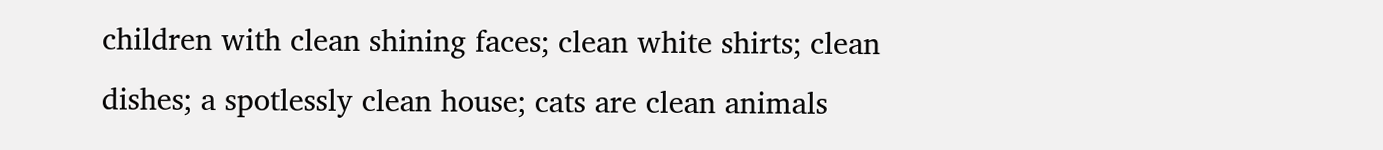children with clean shining faces; clean white shirts; clean dishes; a spotlessly clean house; cats are clean animals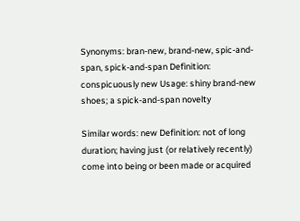Synonyms: bran-new, brand-new, spic-and-span, spick-and-span Definition: conspicuously new Usage: shiny brand-new shoes; a spick-and-span novelty

Similar words: new Definition: not of long duration; having just (or relatively recently) come into being or been made or acquired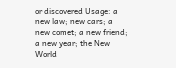or discovered Usage: a new law; new cars; a new comet; a new friend; a new year; the New World